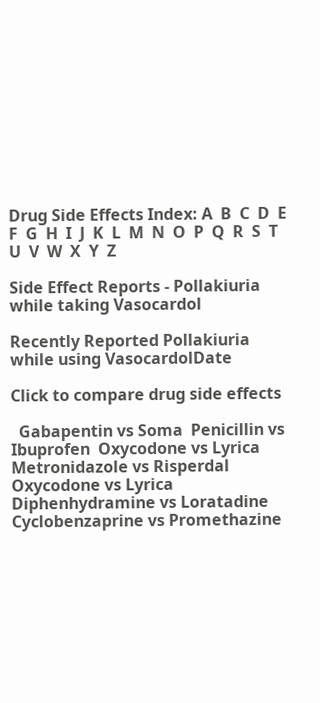Drug Side Effects Index: A  B  C  D  E  F  G  H  I  J  K  L  M  N  O  P  Q  R  S  T  U  V  W  X  Y  Z

Side Effect Reports - Pollakiuria while taking Vasocardol

Recently Reported Pollakiuria while using VasocardolDate

Click to compare drug side effects

  Gabapentin vs Soma  Penicillin vs Ibuprofen  Oxycodone vs Lyrica  Metronidazole vs Risperdal  Oxycodone vs Lyrica  Diphenhydramine vs Loratadine  Cyclobenzaprine vs Promethazine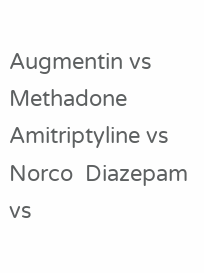Augmentin vs Methadone  Amitriptyline vs Norco  Diazepam vs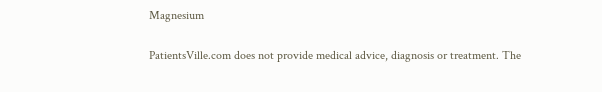Magnesium

PatientsVille.com does not provide medical advice, diagnosis or treatment. The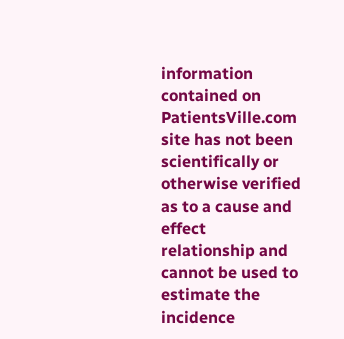information contained on PatientsVille.com site has not been scientifically or otherwise verified as to a cause and effect relationship and cannot be used to estimate the incidence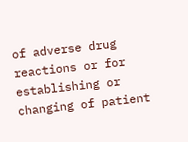of adverse drug reactions or for establishing or changing of patient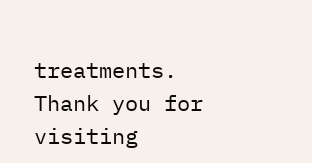treatments. Thank you for visiting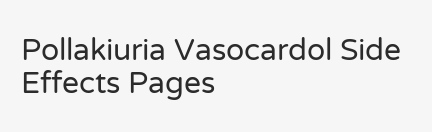Pollakiuria Vasocardol Side Effects Pages